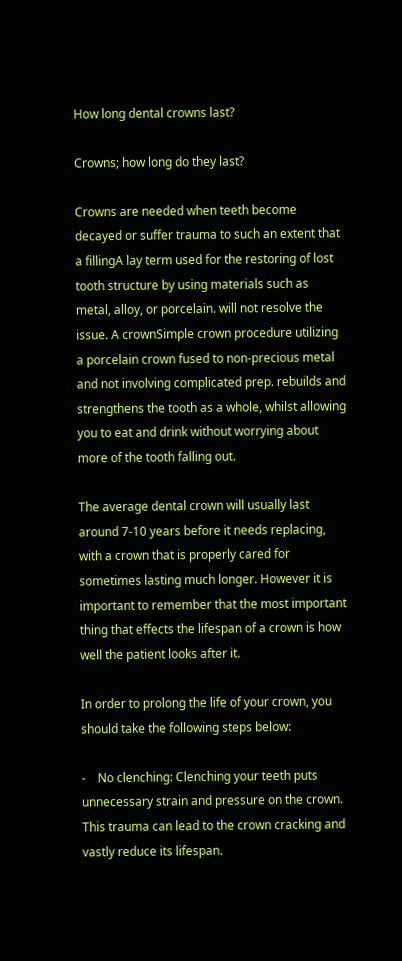How long dental crowns last?

Crowns; how long do they last?

Crowns are needed when teeth become decayed or suffer trauma to such an extent that a fillingA lay term used for the restoring of lost tooth structure by using materials such as metal, alloy, or porcelain. will not resolve the issue. A crownSimple crown procedure utilizing a porcelain crown fused to non-precious metal and not involving complicated prep. rebuilds and strengthens the tooth as a whole, whilst allowing you to eat and drink without worrying about more of the tooth falling out.

The average dental crown will usually last around 7-10 years before it needs replacing, with a crown that is properly cared for sometimes lasting much longer. However it is important to remember that the most important thing that effects the lifespan of a crown is how well the patient looks after it.

In order to prolong the life of your crown, you should take the following steps below:

-    No clenching: Clenching your teeth puts unnecessary strain and pressure on the crown. This trauma can lead to the crown cracking and vastly reduce its lifespan.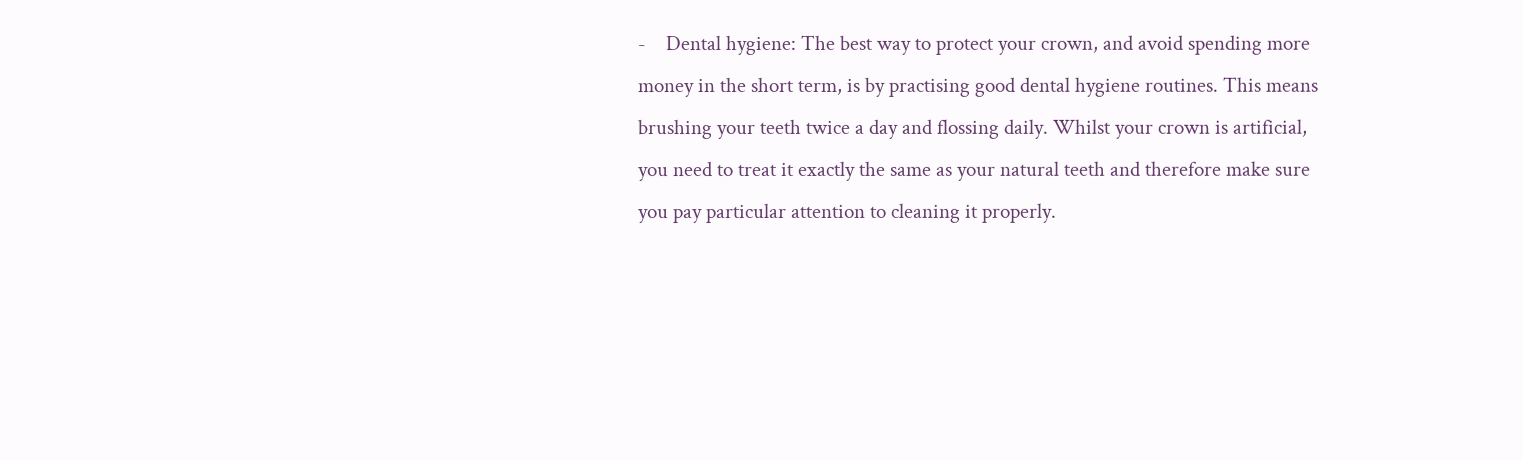-    Dental hygiene: The best way to protect your crown, and avoid spending more money in the short term, is by practising good dental hygiene routines. This means brushing your teeth twice a day and flossing daily. Whilst your crown is artificial, you need to treat it exactly the same as your natural teeth and therefore make sure you pay particular attention to cleaning it properly.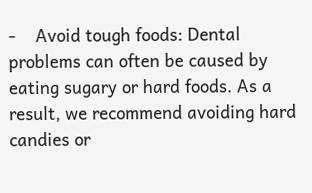-    Avoid tough foods: Dental problems can often be caused by eating sugary or hard foods. As a result, we recommend avoiding hard candies or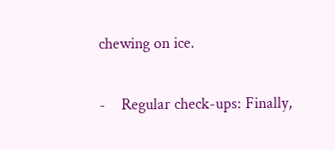chewing on ice.

-    Regular check-ups: Finally,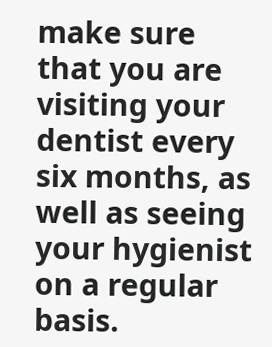make sure that you are visiting your dentist every six months, as well as seeing your hygienist on a regular basis.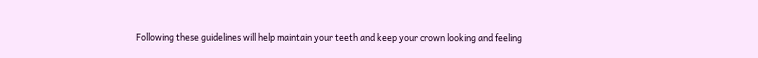Following these guidelines will help maintain your teeth and keep your crown looking and feeling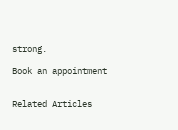strong.

Book an appointment


Related Articles